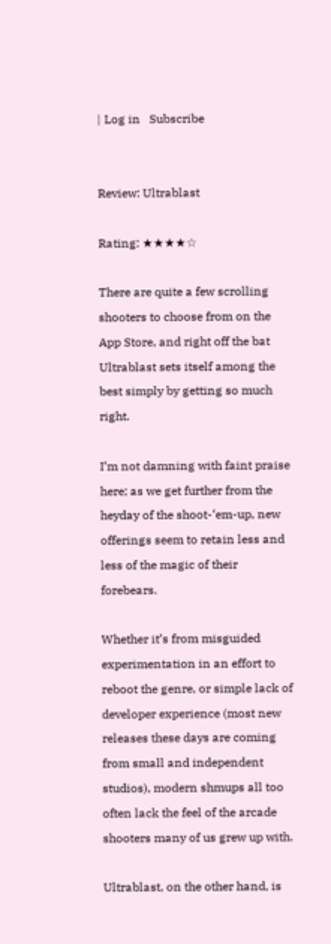| Log in   Subscribe


Review: Ultrablast

Rating: ★★★★☆

There are quite a few scrolling shooters to choose from on the App Store, and right off the bat Ultrablast sets itself among the best simply by getting so much right.

I’m not damning with faint praise here; as we get further from the heyday of the shoot-‘em-up, new offerings seem to retain less and less of the magic of their forebears.

Whether it’s from misguided experimentation in an effort to reboot the genre, or simple lack of developer experience (most new releases these days are coming from small and independent studios), modern shmups all too often lack the feel of the arcade shooters many of us grew up with.

Ultrablast, on the other hand, is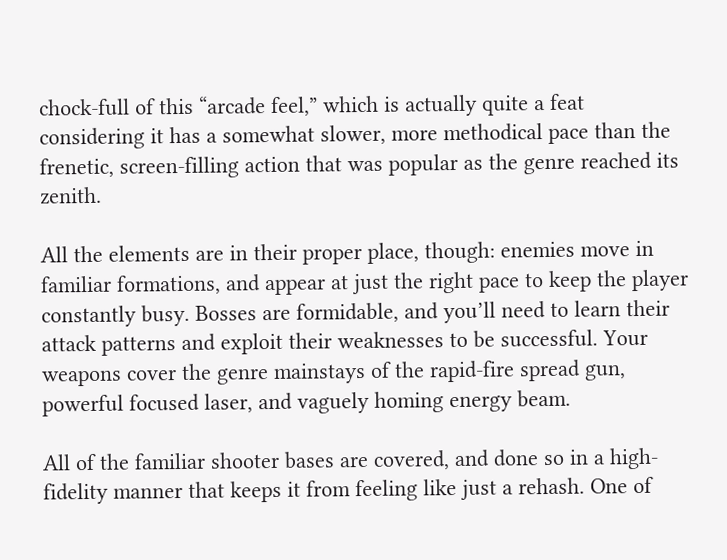chock-full of this “arcade feel,” which is actually quite a feat considering it has a somewhat slower, more methodical pace than the frenetic, screen-filling action that was popular as the genre reached its zenith.

All the elements are in their proper place, though: enemies move in familiar formations, and appear at just the right pace to keep the player constantly busy. Bosses are formidable, and you’ll need to learn their attack patterns and exploit their weaknesses to be successful. Your weapons cover the genre mainstays of the rapid-fire spread gun, powerful focused laser, and vaguely homing energy beam.

All of the familiar shooter bases are covered, and done so in a high-fidelity manner that keeps it from feeling like just a rehash. One of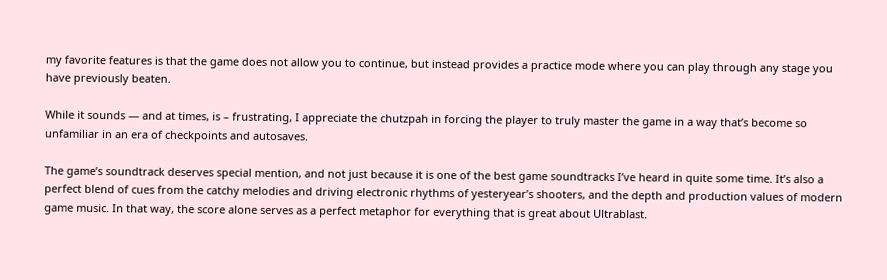my favorite features is that the game does not allow you to continue, but instead provides a practice mode where you can play through any stage you have previously beaten.

While it sounds — and at times, is – frustrating, I appreciate the chutzpah in forcing the player to truly master the game in a way that’s become so unfamiliar in an era of checkpoints and autosaves.

The game’s soundtrack deserves special mention, and not just because it is one of the best game soundtracks I’ve heard in quite some time. It’s also a perfect blend of cues from the catchy melodies and driving electronic rhythms of yesteryear’s shooters, and the depth and production values of modern game music. In that way, the score alone serves as a perfect metaphor for everything that is great about Ultrablast.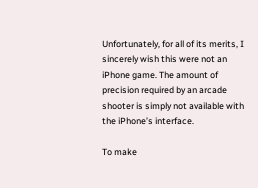Unfortunately, for all of its merits, I sincerely wish this were not an iPhone game. The amount of precision required by an arcade shooter is simply not available with the iPhone’s interface.

To make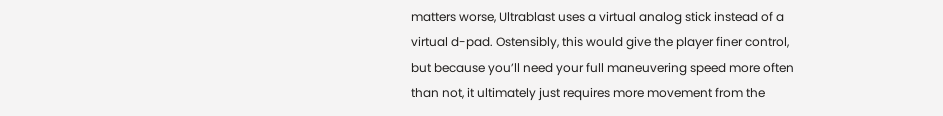matters worse, Ultrablast uses a virtual analog stick instead of a virtual d-pad. Ostensibly, this would give the player finer control, but because you’ll need your full maneuvering speed more often than not, it ultimately just requires more movement from the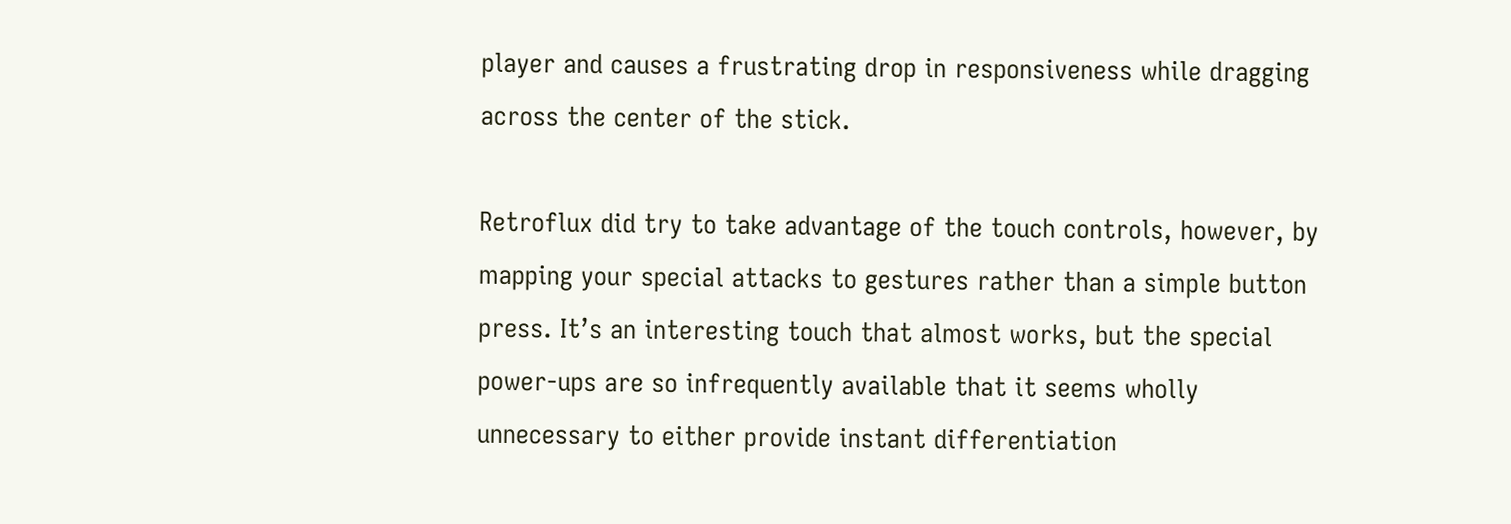player and causes a frustrating drop in responsiveness while dragging across the center of the stick.

Retroflux did try to take advantage of the touch controls, however, by mapping your special attacks to gestures rather than a simple button press. It’s an interesting touch that almost works, but the special power-ups are so infrequently available that it seems wholly unnecessary to either provide instant differentiation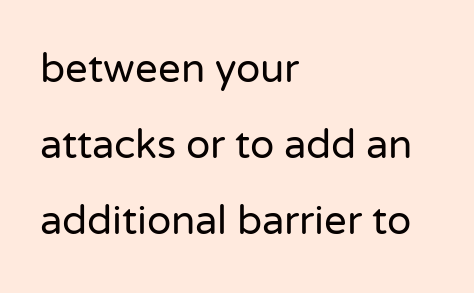between your attacks or to add an additional barrier to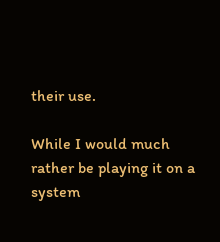their use.

While I would much rather be playing it on a system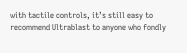with tactile controls, it’s still easy to recommend Ultrablast to anyone who fondly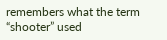remembers what the term “shooter” used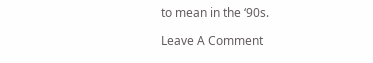to mean in the ‘90s.

Leave A Comment